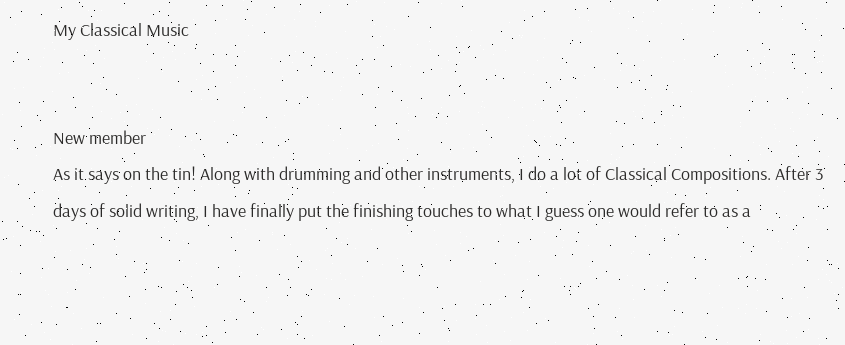My Classical Music


New member
As it says on the tin! Along with drumming and other instruments, I do a lot of Classical Compositions. After 3 days of solid writing, I have finally put the finishing touches to what I guess one would refer to as a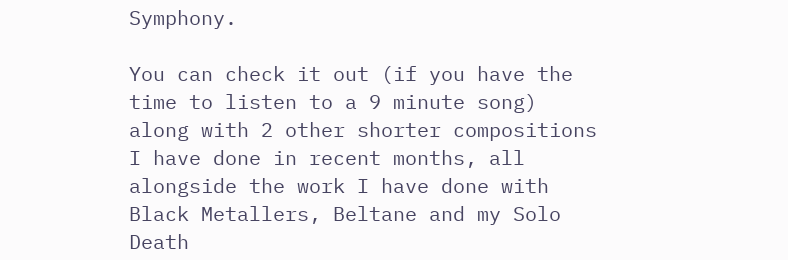Symphony.

You can check it out (if you have the time to listen to a 9 minute song) along with 2 other shorter compositions I have done in recent months, all alongside the work I have done with Black Metallers, Beltane and my Solo Death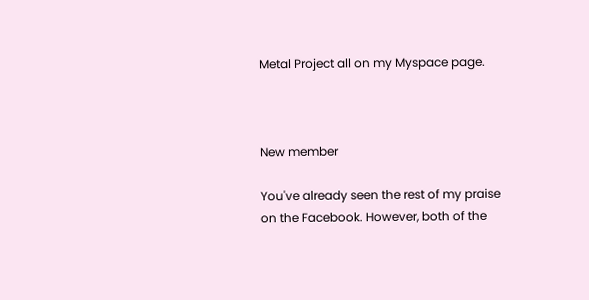Metal Project all on my Myspace page.



New member

You've already seen the rest of my praise on the Facebook. However, both of the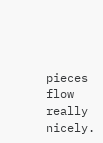pieces flow really nicely.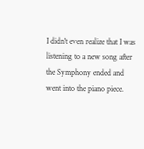I didn't even realize that I was listening to a new song after the Symphony ended and went into the piano piece.